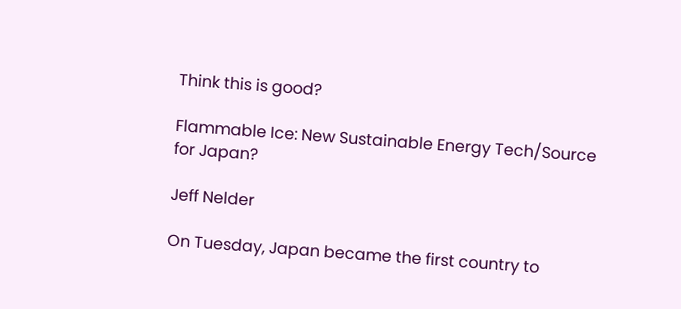Think this is good?

Flammable Ice: New Sustainable Energy Tech/Source for Japan?

Jeff Nelder

On Tuesday, Japan became the first country to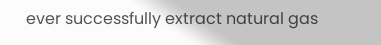ever successfully extract natural gas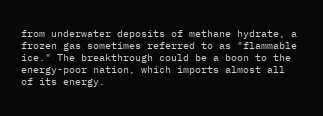from underwater deposits of methane hydrate, a frozen gas sometimes referred to as "flammable ice." The breakthrough could be a boon to the energy-poor nation, which imports almost all of its energy.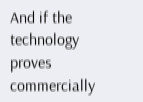And if the technology proves commercially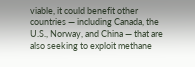viable, it could benefit other countries — including Canada, the U.S., Norway, and China — that are also seeking to exploit methane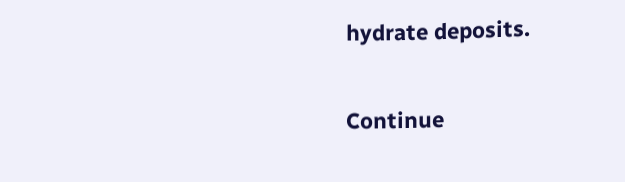hydrate deposits.

Continue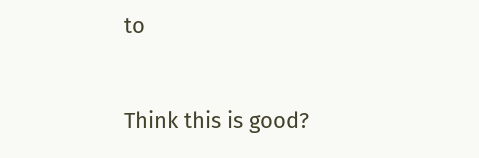to


Think this is good?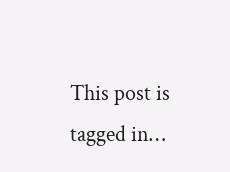This post is tagged in…